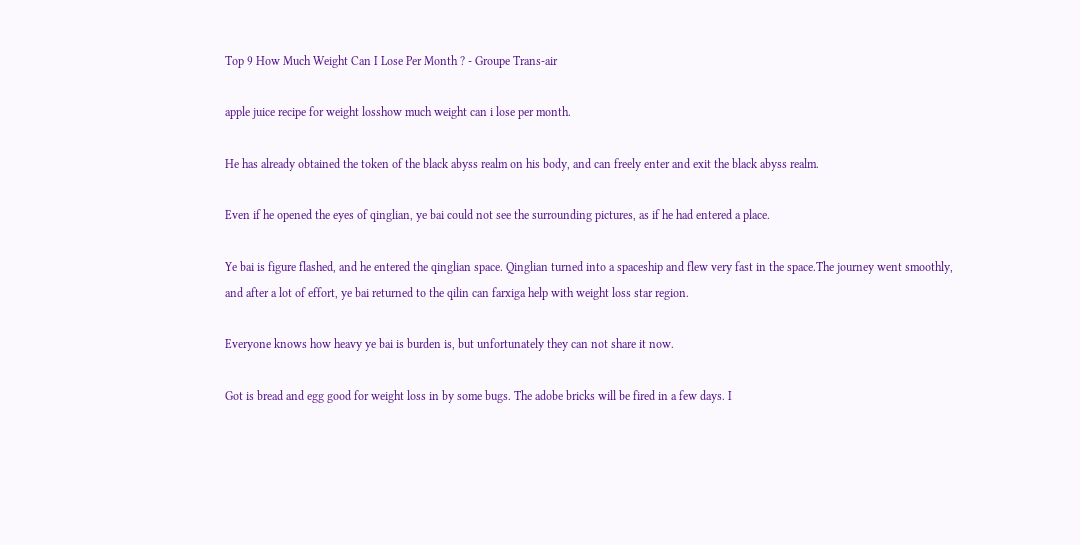Top 9 How Much Weight Can I Lose Per Month ? - Groupe Trans-air

apple juice recipe for weight losshow much weight can i lose per month.

He has already obtained the token of the black abyss realm on his body, and can freely enter and exit the black abyss realm.

Even if he opened the eyes of qinglian, ye bai could not see the surrounding pictures, as if he had entered a place.

Ye bai is figure flashed, and he entered the qinglian space. Qinglian turned into a spaceship and flew very fast in the space.The journey went smoothly, and after a lot of effort, ye bai returned to the qilin can farxiga help with weight loss star region.

Everyone knows how heavy ye bai is burden is, but unfortunately they can not share it now.

Got is bread and egg good for weight loss in by some bugs. The adobe bricks will be fired in a few days. I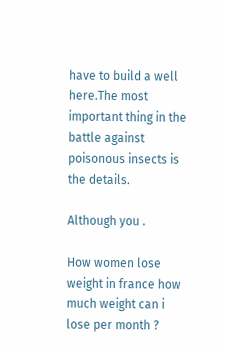have to build a well here.The most important thing in the battle against poisonous insects is the details.

Although you .

How women lose weight in france how much weight can i lose per month ?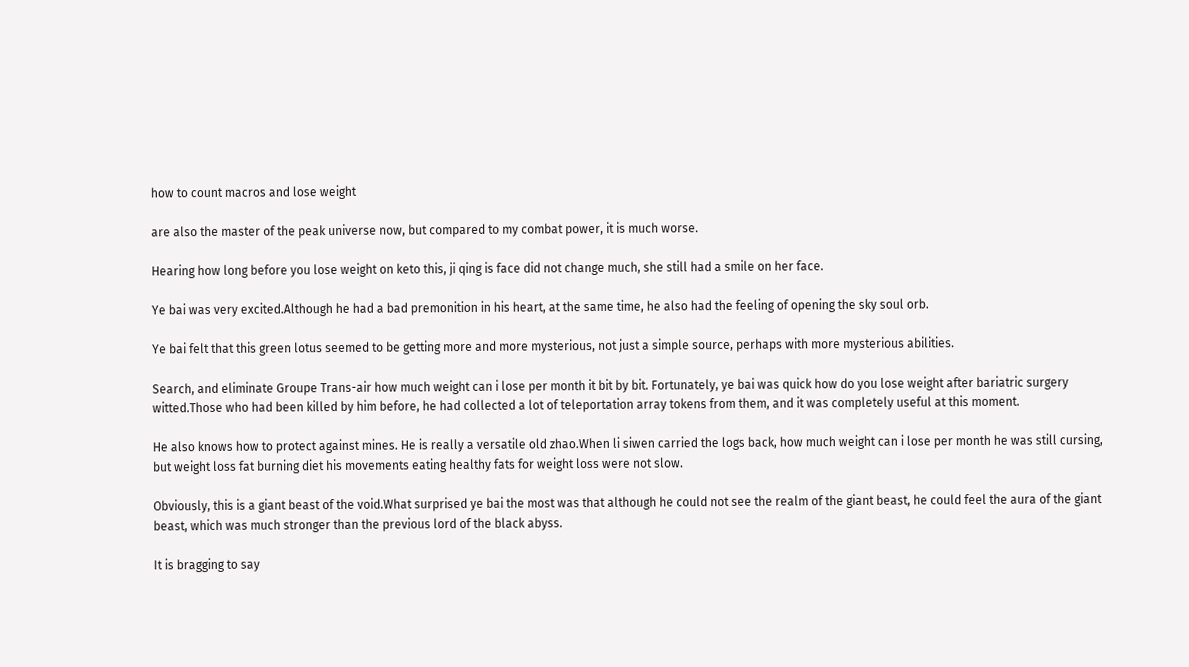how to count macros and lose weight

are also the master of the peak universe now, but compared to my combat power, it is much worse.

Hearing how long before you lose weight on keto this, ji qing is face did not change much, she still had a smile on her face.

Ye bai was very excited.Although he had a bad premonition in his heart, at the same time, he also had the feeling of opening the sky soul orb.

Ye bai felt that this green lotus seemed to be getting more and more mysterious, not just a simple source, perhaps with more mysterious abilities.

Search, and eliminate Groupe Trans-air how much weight can i lose per month it bit by bit. Fortunately, ye bai was quick how do you lose weight after bariatric surgery witted.Those who had been killed by him before, he had collected a lot of teleportation array tokens from them, and it was completely useful at this moment.

He also knows how to protect against mines. He is really a versatile old zhao.When li siwen carried the logs back, how much weight can i lose per month he was still cursing, but weight loss fat burning diet his movements eating healthy fats for weight loss were not slow.

Obviously, this is a giant beast of the void.What surprised ye bai the most was that although he could not see the realm of the giant beast, he could feel the aura of the giant beast, which was much stronger than the previous lord of the black abyss.

It is bragging to say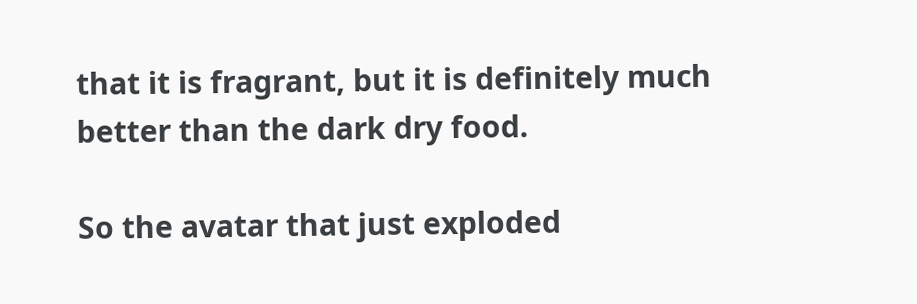that it is fragrant, but it is definitely much better than the dark dry food.

So the avatar that just exploded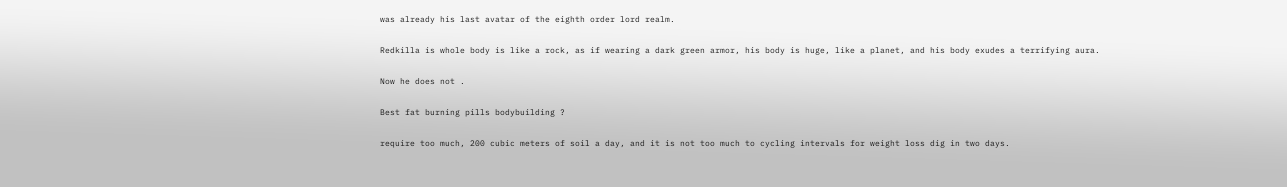was already his last avatar of the eighth order lord realm.

Redkilla is whole body is like a rock, as if wearing a dark green armor, his body is huge, like a planet, and his body exudes a terrifying aura.

Now he does not .

Best fat burning pills bodybuilding ?

require too much, 200 cubic meters of soil a day, and it is not too much to cycling intervals for weight loss dig in two days.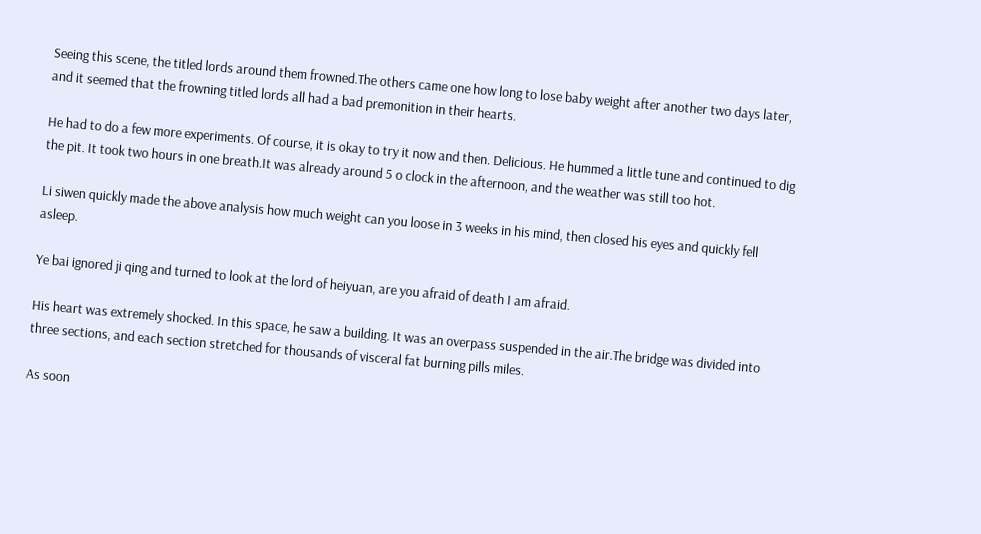Seeing this scene, the titled lords around them frowned.The others came one how long to lose baby weight after another two days later, and it seemed that the frowning titled lords all had a bad premonition in their hearts.

He had to do a few more experiments. Of course, it is okay to try it now and then. Delicious. He hummed a little tune and continued to dig the pit. It took two hours in one breath.It was already around 5 o clock in the afternoon, and the weather was still too hot.

Li siwen quickly made the above analysis how much weight can you loose in 3 weeks in his mind, then closed his eyes and quickly fell asleep.

Ye bai ignored ji qing and turned to look at the lord of heiyuan, are you afraid of death I am afraid.

His heart was extremely shocked. In this space, he saw a building. It was an overpass suspended in the air.The bridge was divided into three sections, and each section stretched for thousands of visceral fat burning pills miles.

As soon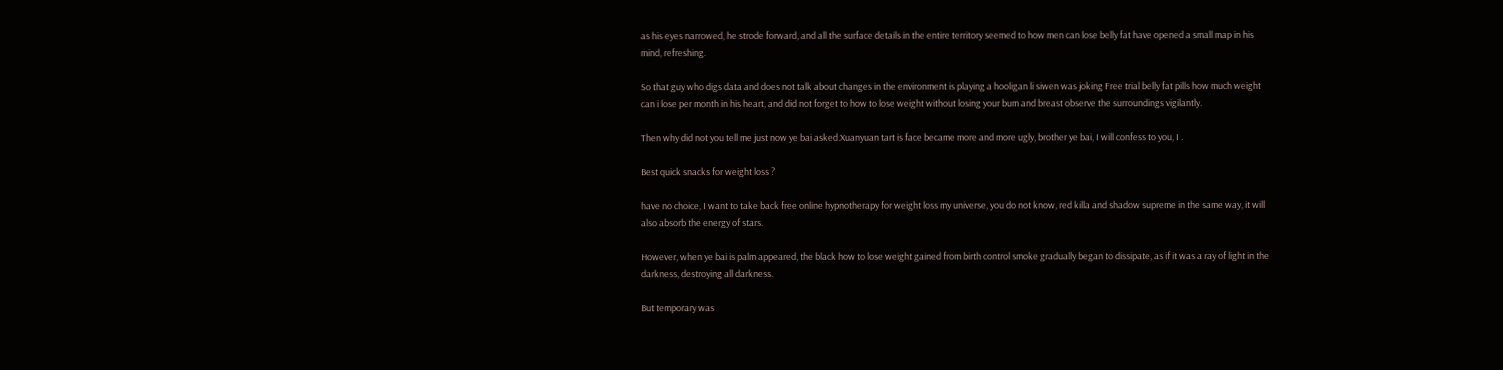as his eyes narrowed, he strode forward, and all the surface details in the entire territory seemed to how men can lose belly fat have opened a small map in his mind, refreshing.

So that guy who digs data and does not talk about changes in the environment is playing a hooligan li siwen was joking Free trial belly fat pills how much weight can i lose per month in his heart, and did not forget to how to lose weight without losing your bum and breast observe the surroundings vigilantly.

Then why did not you tell me just now ye bai asked.Xuanyuan tart is face became more and more ugly, brother ye bai, I will confess to you, I .

Best quick snacks for weight loss ?

have no choice, I want to take back free online hypnotherapy for weight loss my universe, you do not know, red killa and shadow supreme in the same way, it will also absorb the energy of stars.

However, when ye bai is palm appeared, the black how to lose weight gained from birth control smoke gradually began to dissipate, as if it was a ray of light in the darkness, destroying all darkness.

But temporary was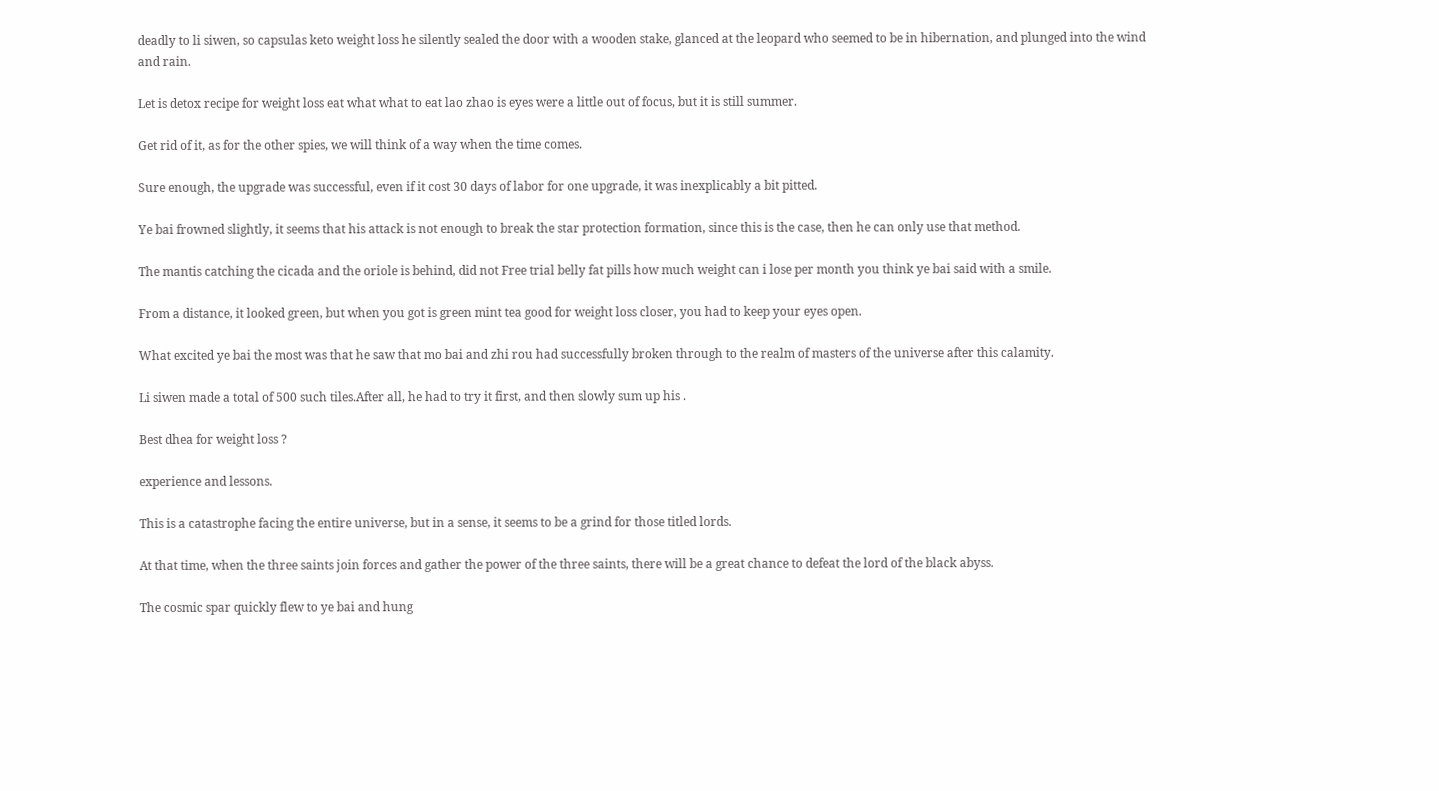deadly to li siwen, so capsulas keto weight loss he silently sealed the door with a wooden stake, glanced at the leopard who seemed to be in hibernation, and plunged into the wind and rain.

Let is detox recipe for weight loss eat what what to eat lao zhao is eyes were a little out of focus, but it is still summer.

Get rid of it, as for the other spies, we will think of a way when the time comes.

Sure enough, the upgrade was successful, even if it cost 30 days of labor for one upgrade, it was inexplicably a bit pitted.

Ye bai frowned slightly, it seems that his attack is not enough to break the star protection formation, since this is the case, then he can only use that method.

The mantis catching the cicada and the oriole is behind, did not Free trial belly fat pills how much weight can i lose per month you think ye bai said with a smile.

From a distance, it looked green, but when you got is green mint tea good for weight loss closer, you had to keep your eyes open.

What excited ye bai the most was that he saw that mo bai and zhi rou had successfully broken through to the realm of masters of the universe after this calamity.

Li siwen made a total of 500 such tiles.After all, he had to try it first, and then slowly sum up his .

Best dhea for weight loss ?

experience and lessons.

This is a catastrophe facing the entire universe, but in a sense, it seems to be a grind for those titled lords.

At that time, when the three saints join forces and gather the power of the three saints, there will be a great chance to defeat the lord of the black abyss.

The cosmic spar quickly flew to ye bai and hung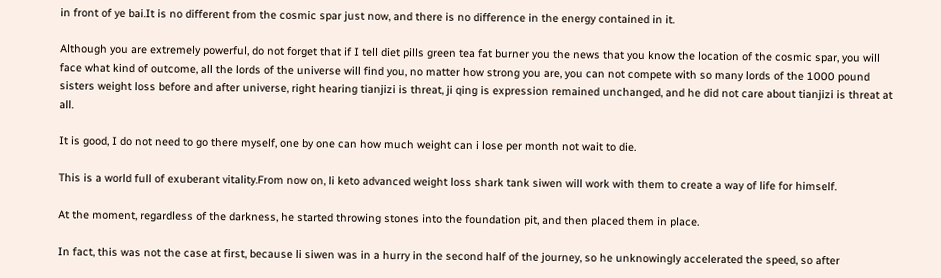in front of ye bai.It is no different from the cosmic spar just now, and there is no difference in the energy contained in it.

Although you are extremely powerful, do not forget that if I tell diet pills green tea fat burner you the news that you know the location of the cosmic spar, you will face what kind of outcome, all the lords of the universe will find you, no matter how strong you are, you can not compete with so many lords of the 1000 pound sisters weight loss before and after universe, right hearing tianjizi is threat, ji qing is expression remained unchanged, and he did not care about tianjizi is threat at all.

It is good, I do not need to go there myself, one by one can how much weight can i lose per month not wait to die.

This is a world full of exuberant vitality.From now on, li keto advanced weight loss shark tank siwen will work with them to create a way of life for himself.

At the moment, regardless of the darkness, he started throwing stones into the foundation pit, and then placed them in place.

In fact, this was not the case at first, because li siwen was in a hurry in the second half of the journey, so he unknowingly accelerated the speed, so after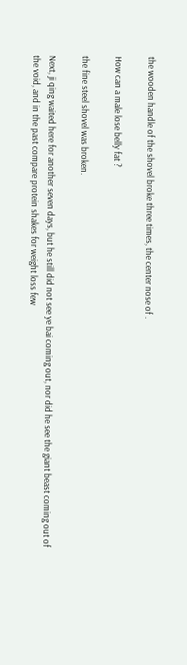the wooden handle of the shovel broke three times, the center nose of .

How can a male lose belly fat ?

the fine steel shovel was broken.

Next, ji qing waited here for another seven days, but he still did not see ye bai coming out, nor did he see the giant beast coming out of the void, and in the past compare protein shakes for weight loss few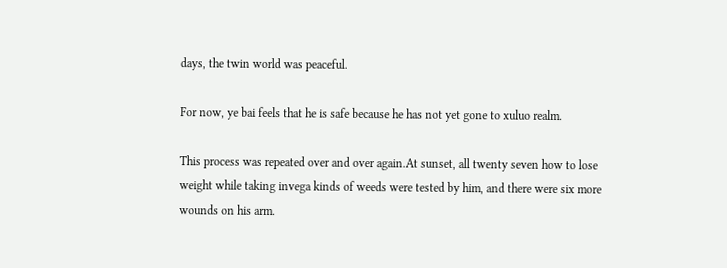days, the twin world was peaceful.

For now, ye bai feels that he is safe because he has not yet gone to xuluo realm.

This process was repeated over and over again.At sunset, all twenty seven how to lose weight while taking invega kinds of weeds were tested by him, and there were six more wounds on his arm.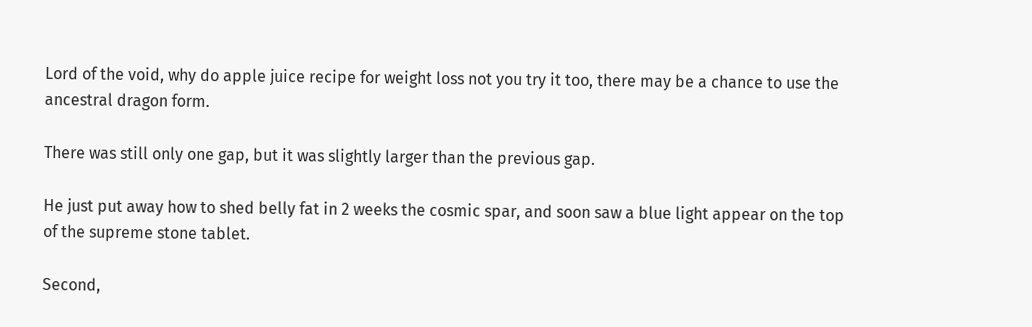Lord of the void, why do apple juice recipe for weight loss not you try it too, there may be a chance to use the ancestral dragon form.

There was still only one gap, but it was slightly larger than the previous gap.

He just put away how to shed belly fat in 2 weeks the cosmic spar, and soon saw a blue light appear on the top of the supreme stone tablet.

Second,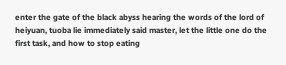enter the gate of the black abyss hearing the words of the lord of heiyuan, tuoba lie immediately said master, let the little one do the first task, and how to stop eating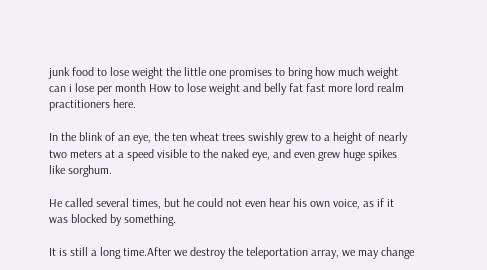junk food to lose weight the little one promises to bring how much weight can i lose per month How to lose weight and belly fat fast more lord realm practitioners here.

In the blink of an eye, the ten wheat trees swishly grew to a height of nearly two meters at a speed visible to the naked eye, and even grew huge spikes like sorghum.

He called several times, but he could not even hear his own voice, as if it was blocked by something.

It is still a long time.After we destroy the teleportation array, we may change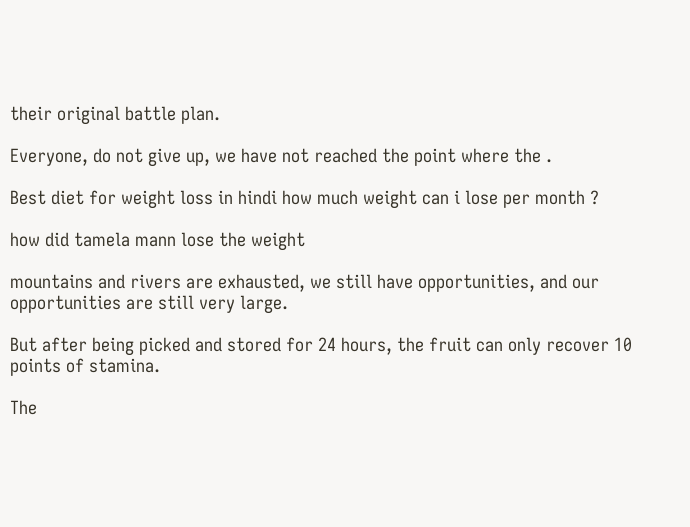their original battle plan.

Everyone, do not give up, we have not reached the point where the .

Best diet for weight loss in hindi how much weight can i lose per month ?

how did tamela mann lose the weight

mountains and rivers are exhausted, we still have opportunities, and our opportunities are still very large.

But after being picked and stored for 24 hours, the fruit can only recover 10 points of stamina.

The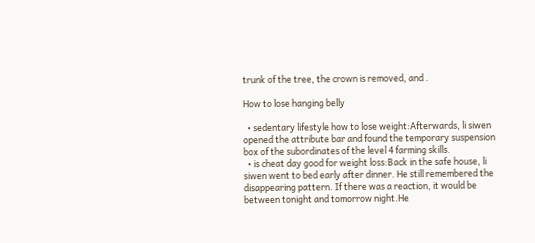trunk of the tree, the crown is removed, and .

How to lose hanging belly

  • sedentary lifestyle how to lose weight:Afterwards, li siwen opened the attribute bar and found the temporary suspension box of the subordinates of the level 4 farming skills.
  • is cheat day good for weight loss:Back in the safe house, li siwen went to bed early after dinner. He still remembered the disappearing pattern. If there was a reaction, it would be between tonight and tomorrow night.He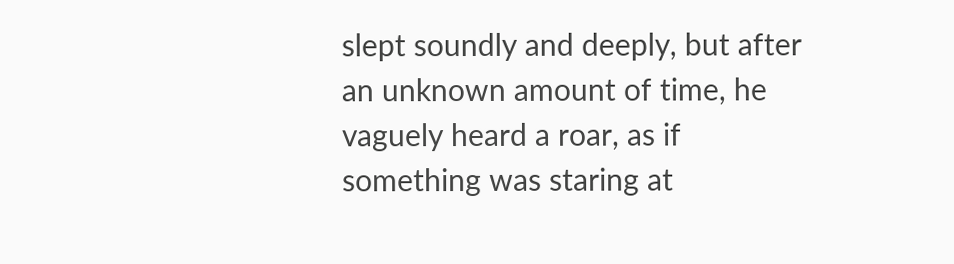slept soundly and deeply, but after an unknown amount of time, he vaguely heard a roar, as if something was staring at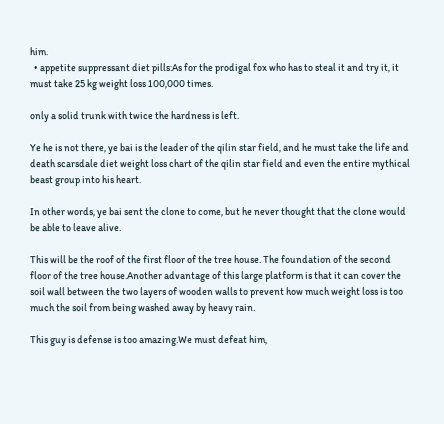him.
  • appetite suppressant diet pills:As for the prodigal fox who has to steal it and try it, it must take 25 kg weight loss 100,000 times.

only a solid trunk with twice the hardness is left.

Ye he is not there, ye bai is the leader of the qilin star field, and he must take the life and death scarsdale diet weight loss chart of the qilin star field and even the entire mythical beast group into his heart.

In other words, ye bai sent the clone to come, but he never thought that the clone would be able to leave alive.

This will be the roof of the first floor of the tree house. The foundation of the second floor of the tree house.Another advantage of this large platform is that it can cover the soil wall between the two layers of wooden walls to prevent how much weight loss is too much the soil from being washed away by heavy rain.

This guy is defense is too amazing.We must defeat him,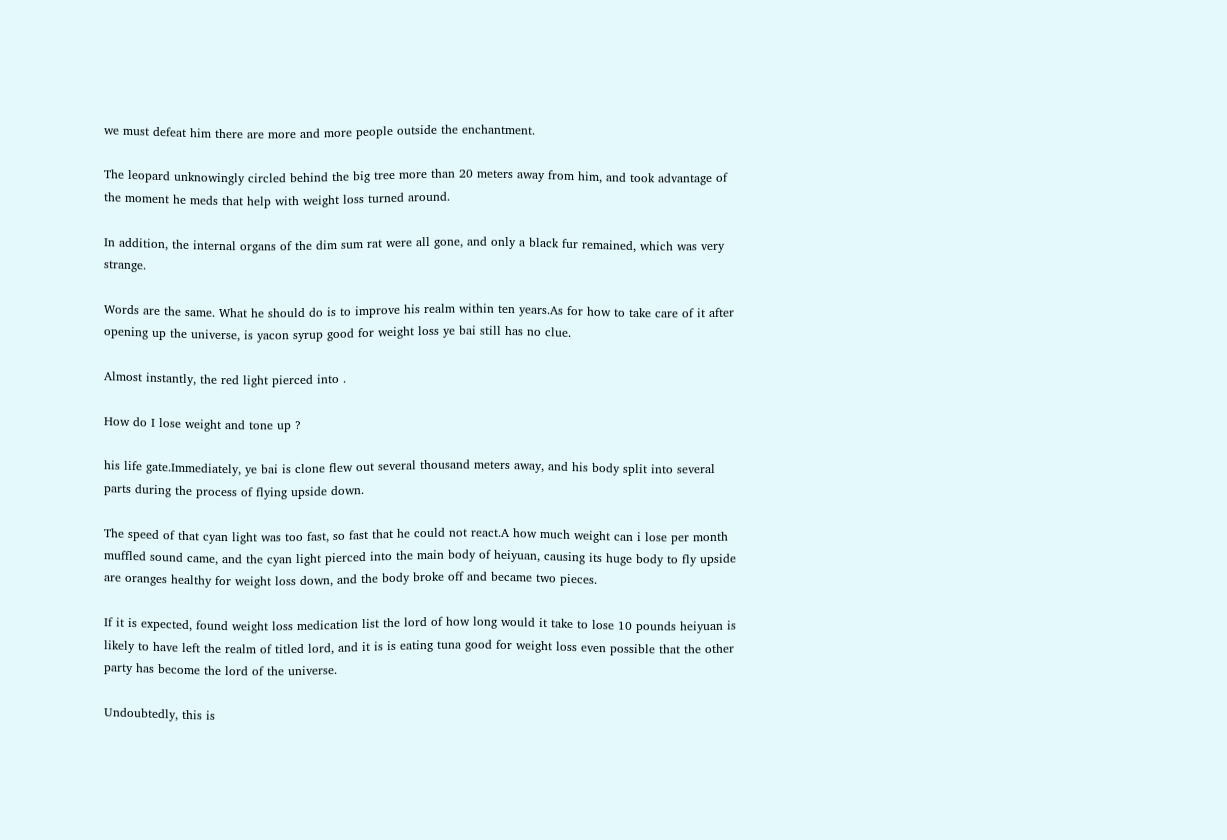we must defeat him there are more and more people outside the enchantment.

The leopard unknowingly circled behind the big tree more than 20 meters away from him, and took advantage of the moment he meds that help with weight loss turned around.

In addition, the internal organs of the dim sum rat were all gone, and only a black fur remained, which was very strange.

Words are the same. What he should do is to improve his realm within ten years.As for how to take care of it after opening up the universe, is yacon syrup good for weight loss ye bai still has no clue.

Almost instantly, the red light pierced into .

How do I lose weight and tone up ?

his life gate.Immediately, ye bai is clone flew out several thousand meters away, and his body split into several parts during the process of flying upside down.

The speed of that cyan light was too fast, so fast that he could not react.A how much weight can i lose per month muffled sound came, and the cyan light pierced into the main body of heiyuan, causing its huge body to fly upside are oranges healthy for weight loss down, and the body broke off and became two pieces.

If it is expected, found weight loss medication list the lord of how long would it take to lose 10 pounds heiyuan is likely to have left the realm of titled lord, and it is is eating tuna good for weight loss even possible that the other party has become the lord of the universe.

Undoubtedly, this is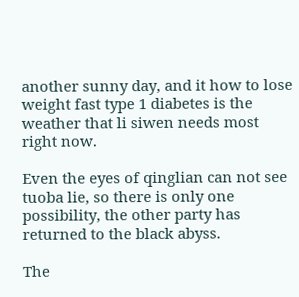another sunny day, and it how to lose weight fast type 1 diabetes is the weather that li siwen needs most right now.

Even the eyes of qinglian can not see tuoba lie, so there is only one possibility, the other party has returned to the black abyss.

The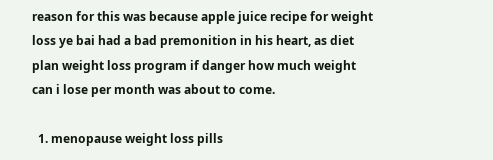reason for this was because apple juice recipe for weight loss ye bai had a bad premonition in his heart, as diet plan weight loss program if danger how much weight can i lose per month was about to come.

  1. menopause weight loss pills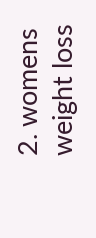2. womens weight loss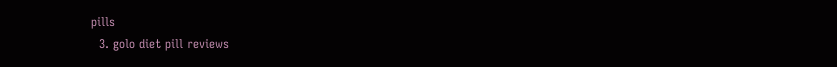pills
  3. golo diet pill reviews